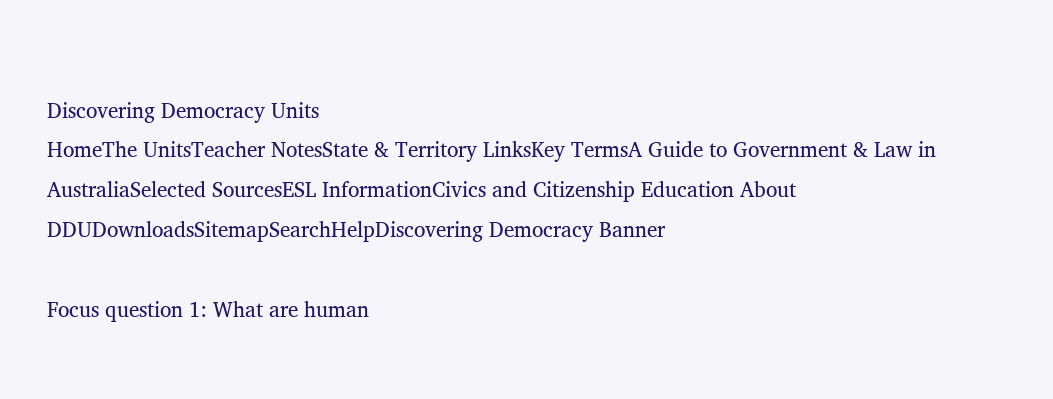Discovering Democracy Units
HomeThe UnitsTeacher NotesState & Territory LinksKey TermsA Guide to Government & Law in AustraliaSelected SourcesESL InformationCivics and Citizenship Education About DDUDownloadsSitemapSearchHelpDiscovering Democracy Banner

Focus question 1: What are human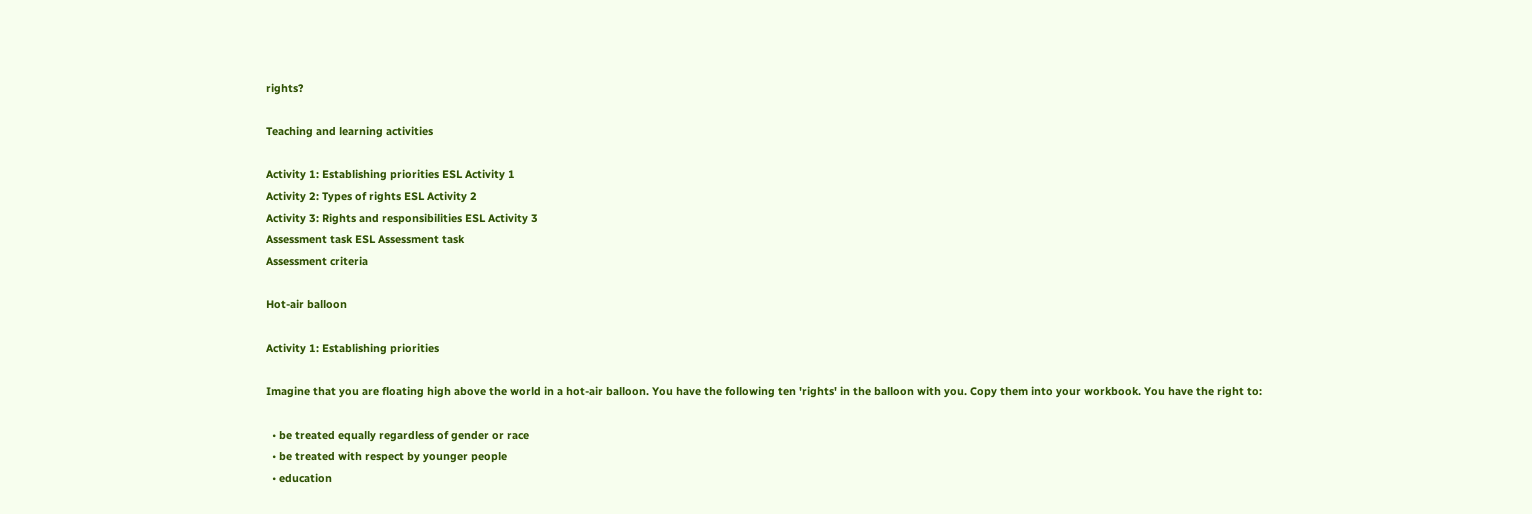rights?

Teaching and learning activities

Activity 1: Establishing priorities ESL Activity 1
Activity 2: Types of rights ESL Activity 2
Activity 3: Rights and responsibilities ESL Activity 3
Assessment task ESL Assessment task
Assessment criteria

Hot-air balloon

Activity 1: Establishing priorities

Imagine that you are floating high above the world in a hot-air balloon. You have the following ten 'rights' in the balloon with you. Copy them into your workbook. You have the right to:

  • be treated equally regardless of gender or race
  • be treated with respect by younger people
  • education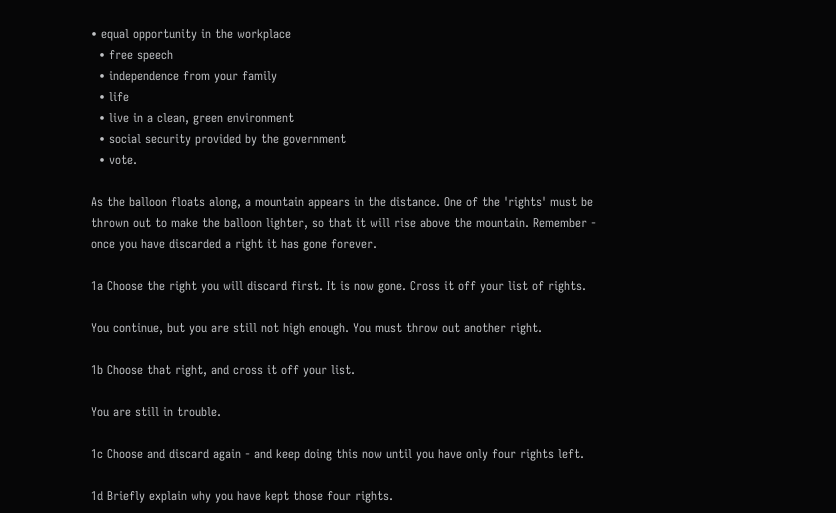• equal opportunity in the workplace
  • free speech
  • independence from your family
  • life
  • live in a clean, green environment
  • social security provided by the government
  • vote.

As the balloon floats along, a mountain appears in the distance. One of the 'rights' must be thrown out to make the balloon lighter, so that it will rise above the mountain. Remember - once you have discarded a right it has gone forever.

1a Choose the right you will discard first. It is now gone. Cross it off your list of rights.

You continue, but you are still not high enough. You must throw out another right.

1b Choose that right, and cross it off your list.

You are still in trouble.

1c Choose and discard again - and keep doing this now until you have only four rights left.

1d Briefly explain why you have kept those four rights.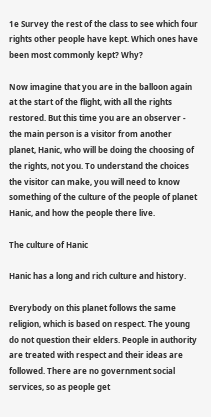1e Survey the rest of the class to see which four rights other people have kept. Which ones have been most commonly kept? Why?

Now imagine that you are in the balloon again at the start of the flight, with all the rights restored. But this time you are an observer - the main person is a visitor from another planet, Hanic, who will be doing the choosing of the rights, not you. To understand the choices the visitor can make, you will need to know something of the culture of the people of planet Hanic, and how the people there live.

The culture of Hanic

Hanic has a long and rich culture and history.

Everybody on this planet follows the same religion, which is based on respect. The young do not question their elders. People in authority are treated with respect and their ideas are followed. There are no government social services, so as people get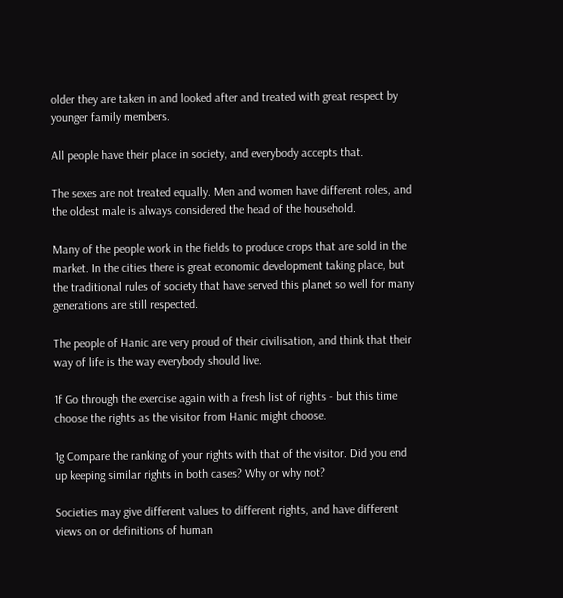older they are taken in and looked after and treated with great respect by younger family members.

All people have their place in society, and everybody accepts that.

The sexes are not treated equally. Men and women have different roles, and the oldest male is always considered the head of the household.

Many of the people work in the fields to produce crops that are sold in the market. In the cities there is great economic development taking place, but the traditional rules of society that have served this planet so well for many generations are still respected.

The people of Hanic are very proud of their civilisation, and think that their way of life is the way everybody should live.

1f Go through the exercise again with a fresh list of rights - but this time choose the rights as the visitor from Hanic might choose.

1g Compare the ranking of your rights with that of the visitor. Did you end up keeping similar rights in both cases? Why or why not?

Societies may give different values to different rights, and have different views on or definitions of human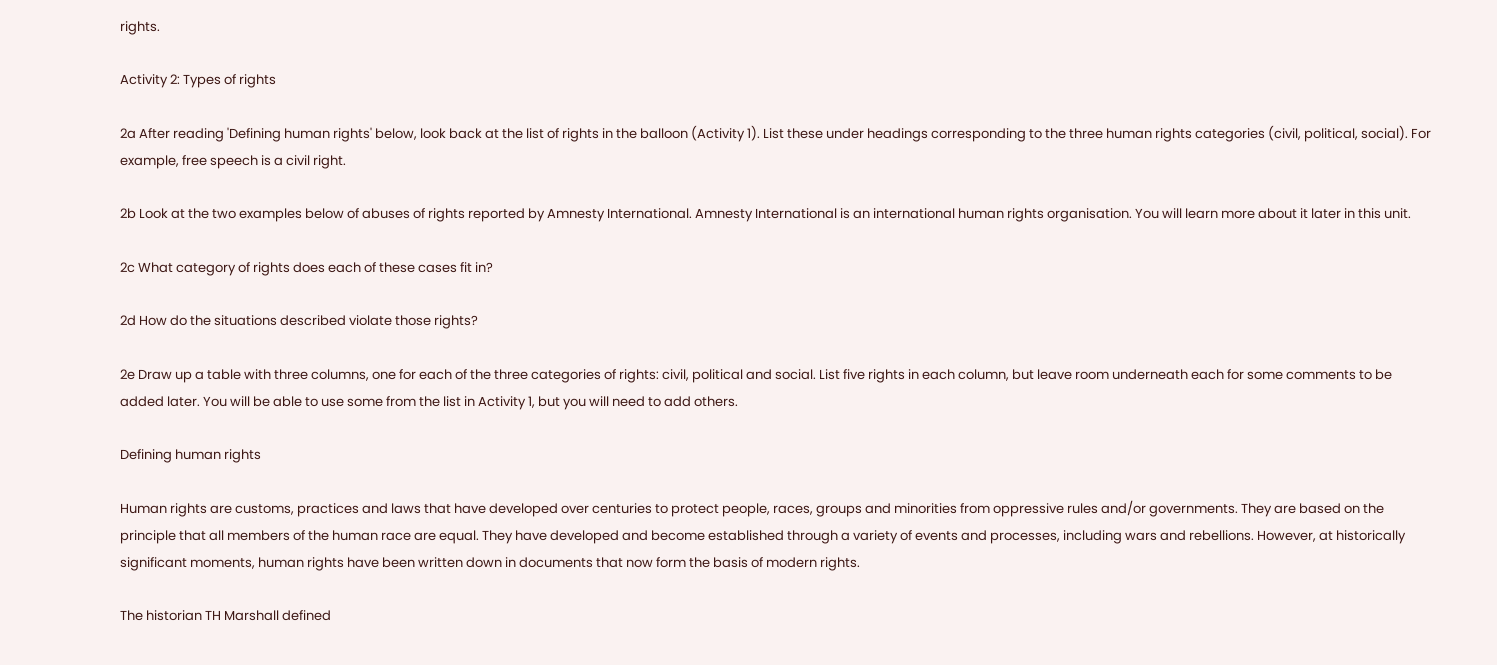rights.

Activity 2: Types of rights

2a After reading 'Defining human rights' below, look back at the list of rights in the balloon (Activity 1). List these under headings corresponding to the three human rights categories (civil, political, social). For example, free speech is a civil right.

2b Look at the two examples below of abuses of rights reported by Amnesty International. Amnesty International is an international human rights organisation. You will learn more about it later in this unit.

2c What category of rights does each of these cases fit in?

2d How do the situations described violate those rights?

2e Draw up a table with three columns, one for each of the three categories of rights: civil, political and social. List five rights in each column, but leave room underneath each for some comments to be added later. You will be able to use some from the list in Activity 1, but you will need to add others.

Defining human rights

Human rights are customs, practices and laws that have developed over centuries to protect people, races, groups and minorities from oppressive rules and/or governments. They are based on the principle that all members of the human race are equal. They have developed and become established through a variety of events and processes, including wars and rebellions. However, at historically significant moments, human rights have been written down in documents that now form the basis of modern rights.

The historian TH Marshall defined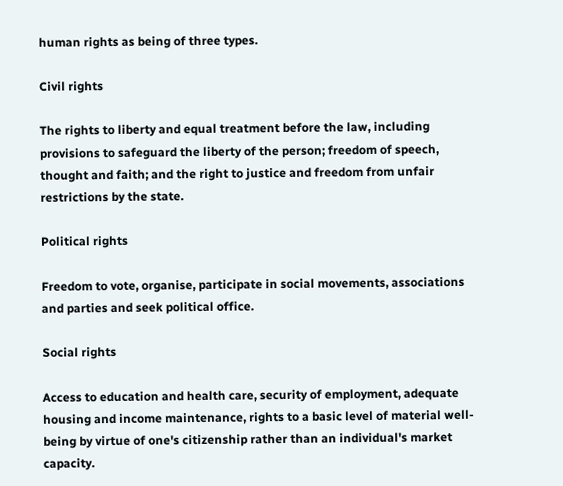human rights as being of three types.

Civil rights

The rights to liberty and equal treatment before the law, including provisions to safeguard the liberty of the person; freedom of speech, thought and faith; and the right to justice and freedom from unfair restrictions by the state.

Political rights

Freedom to vote, organise, participate in social movements, associations and parties and seek political office.

Social rights

Access to education and health care, security of employment, adequate housing and income maintenance, rights to a basic level of material well-being by virtue of one's citizenship rather than an individual's market capacity.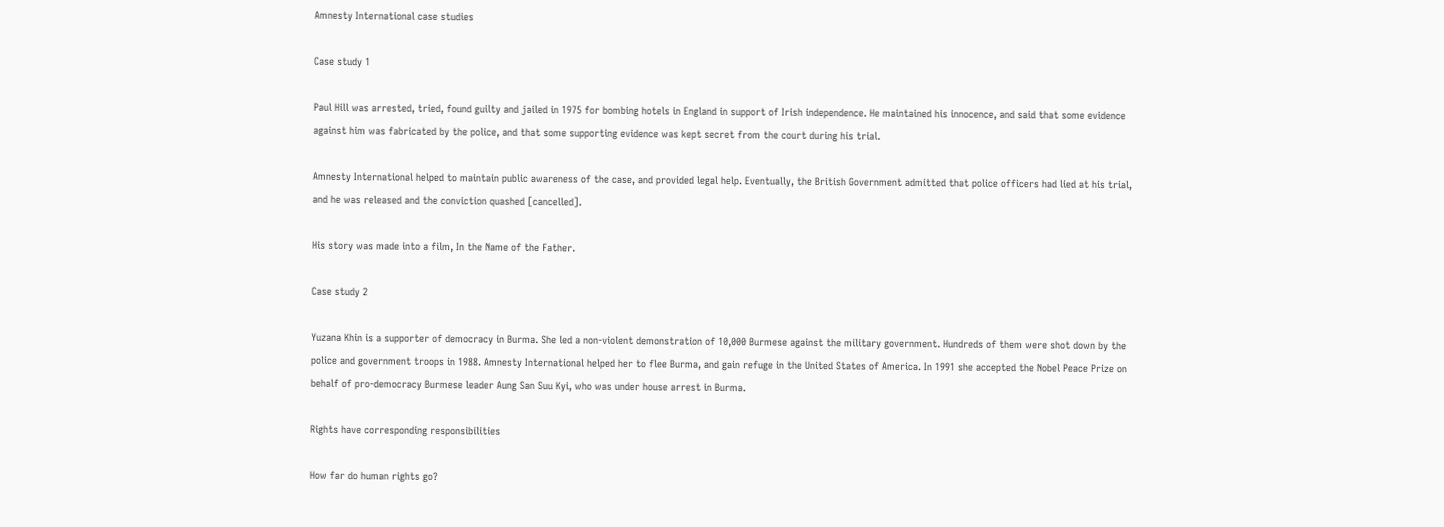Amnesty International case studies

Case study 1

Paul Hill was arrested, tried, found guilty and jailed in 1975 for bombing hotels in England in support of Irish independence. He maintained his innocence, and said that some evidence against him was fabricated by the police, and that some supporting evidence was kept secret from the court during his trial.

Amnesty International helped to maintain public awareness of the case, and provided legal help. Eventually, the British Government admitted that police officers had lied at his trial, and he was released and the conviction quashed [cancelled].

His story was made into a film, In the Name of the Father.

Case study 2

Yuzana Khin is a supporter of democracy in Burma. She led a non-violent demonstration of 10,000 Burmese against the military government. Hundreds of them were shot down by the police and government troops in 1988. Amnesty International helped her to flee Burma, and gain refuge in the United States of America. In 1991 she accepted the Nobel Peace Prize on behalf of pro-democracy Burmese leader Aung San Suu Kyi, who was under house arrest in Burma.

Rights have corresponding responsibilities

How far do human rights go?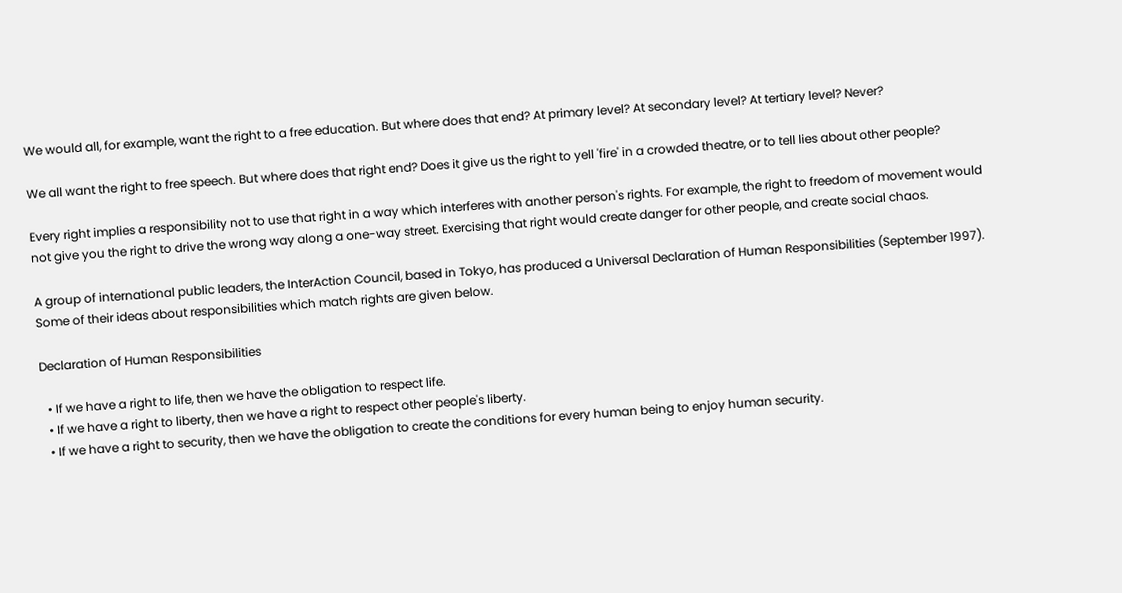We would all, for example, want the right to a free education. But where does that end? At primary level? At secondary level? At tertiary level? Never?

We all want the right to free speech. But where does that right end? Does it give us the right to yell 'fire' in a crowded theatre, or to tell lies about other people?

Every right implies a responsibility not to use that right in a way which interferes with another person's rights. For example, the right to freedom of movement would not give you the right to drive the wrong way along a one-way street. Exercising that right would create danger for other people, and create social chaos.

A group of international public leaders, the InterAction Council, based in Tokyo, has produced a Universal Declaration of Human Responsibilities (September 1997). Some of their ideas about responsibilities which match rights are given below.

Declaration of Human Responsibilities

  • If we have a right to life, then we have the obligation to respect life.
  • If we have a right to liberty, then we have a right to respect other people's liberty.
  • If we have a right to security, then we have the obligation to create the conditions for every human being to enjoy human security.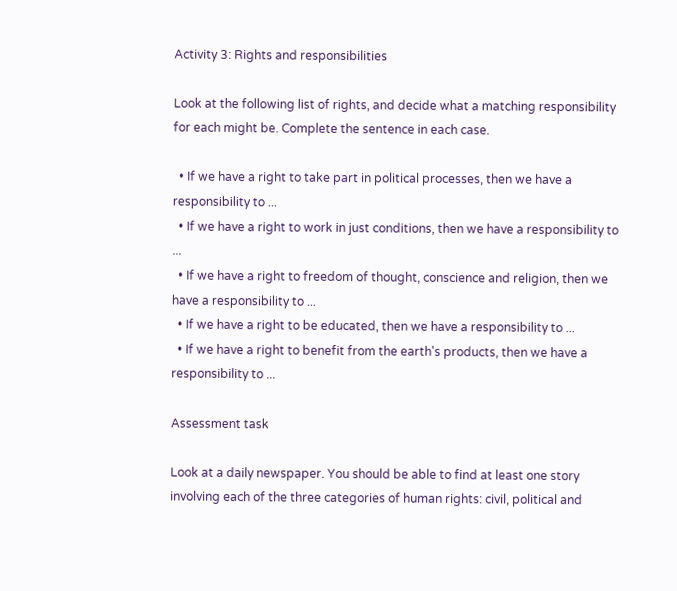Activity 3: Rights and responsibilities

Look at the following list of rights, and decide what a matching responsibility for each might be. Complete the sentence in each case.

  • If we have a right to take part in political processes, then we have a responsibility to ...
  • If we have a right to work in just conditions, then we have a responsibility to ...
  • If we have a right to freedom of thought, conscience and religion, then we have a responsibility to ...
  • If we have a right to be educated, then we have a responsibility to ...
  • If we have a right to benefit from the earth's products, then we have a responsibility to ...

Assessment task

Look at a daily newspaper. You should be able to find at least one story involving each of the three categories of human rights: civil, political and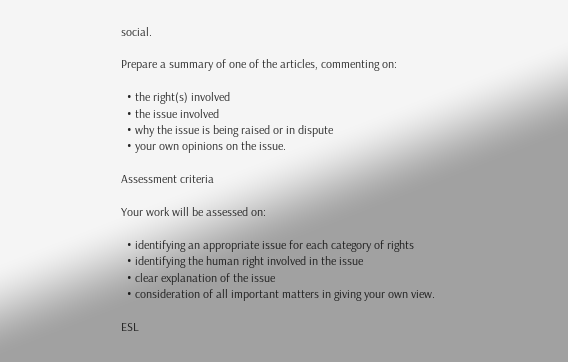social.

Prepare a summary of one of the articles, commenting on:

  • the right(s) involved
  • the issue involved
  • why the issue is being raised or in dispute
  • your own opinions on the issue.

Assessment criteria

Your work will be assessed on:

  • identifying an appropriate issue for each category of rights
  • identifying the human right involved in the issue
  • clear explanation of the issue
  • consideration of all important matters in giving your own view.

ESL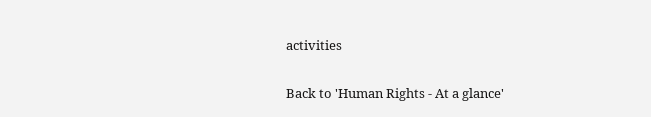activities

Back to 'Human Rights - At a glance'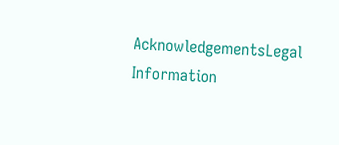AcknowledgementsLegal Information